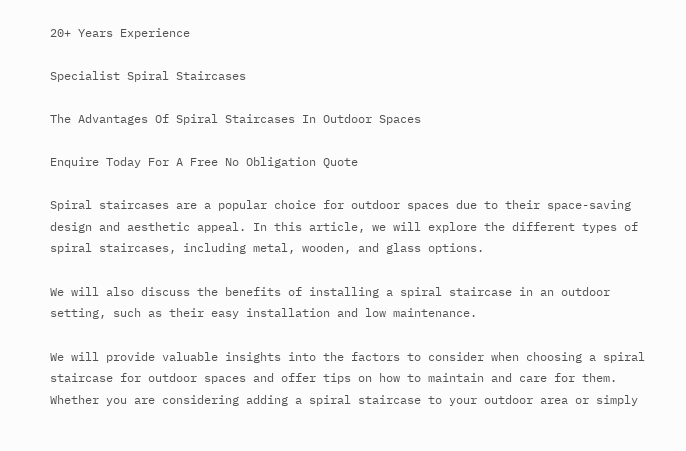20+ Years Experience

Specialist Spiral Staircases

The Advantages Of Spiral Staircases In Outdoor Spaces

Enquire Today For A Free No Obligation Quote

Spiral staircases are a popular choice for outdoor spaces due to their space-saving design and aesthetic appeal. In this article, we will explore the different types of spiral staircases, including metal, wooden, and glass options.

We will also discuss the benefits of installing a spiral staircase in an outdoor setting, such as their easy installation and low maintenance.

We will provide valuable insights into the factors to consider when choosing a spiral staircase for outdoor spaces and offer tips on how to maintain and care for them. Whether you are considering adding a spiral staircase to your outdoor area or simply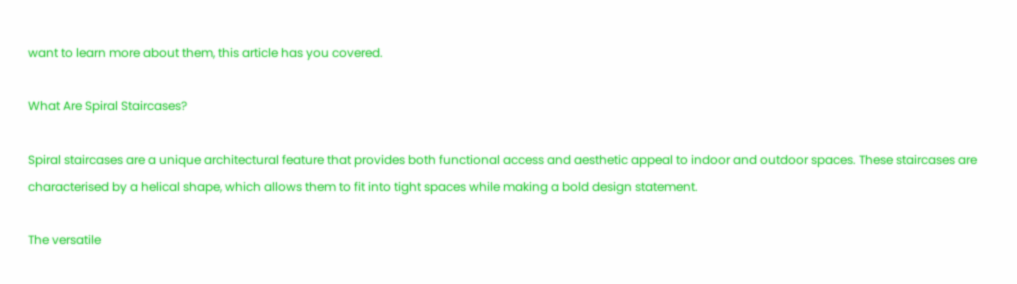want to learn more about them, this article has you covered.

What Are Spiral Staircases?

Spiral staircases are a unique architectural feature that provides both functional access and aesthetic appeal to indoor and outdoor spaces. These staircases are characterised by a helical shape, which allows them to fit into tight spaces while making a bold design statement.

The versatile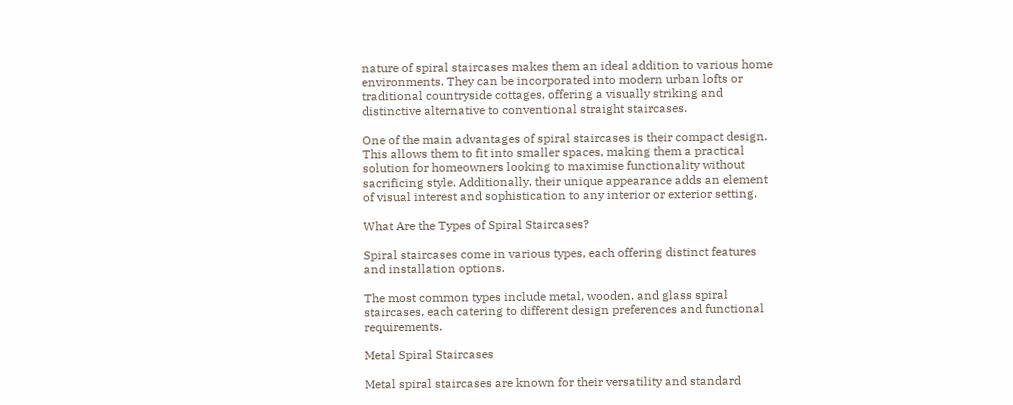nature of spiral staircases makes them an ideal addition to various home environments. They can be incorporated into modern urban lofts or traditional countryside cottages, offering a visually striking and distinctive alternative to conventional straight staircases.

One of the main advantages of spiral staircases is their compact design. This allows them to fit into smaller spaces, making them a practical solution for homeowners looking to maximise functionality without sacrificing style. Additionally, their unique appearance adds an element of visual interest and sophistication to any interior or exterior setting.

What Are the Types of Spiral Staircases?

Spiral staircases come in various types, each offering distinct features and installation options.

The most common types include metal, wooden, and glass spiral staircases, each catering to different design preferences and functional requirements.

Metal Spiral Staircases

Metal spiral staircases are known for their versatility and standard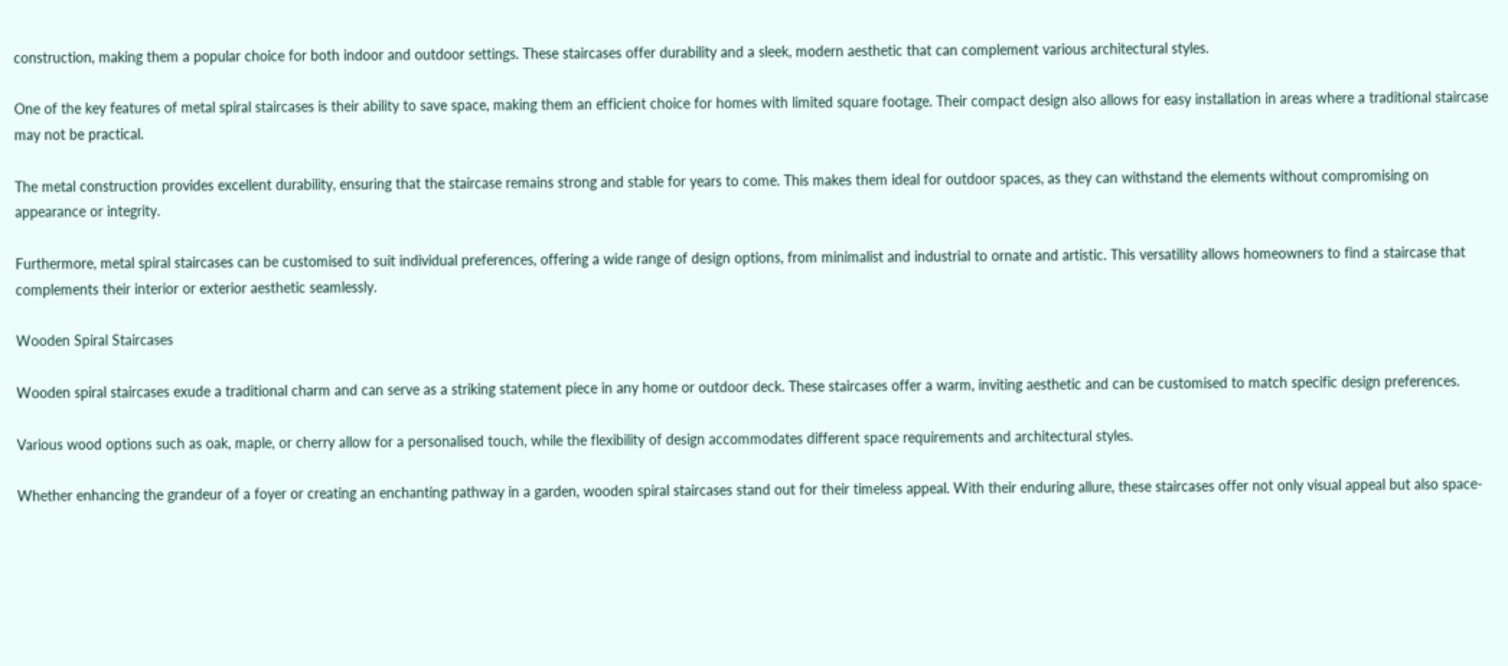construction, making them a popular choice for both indoor and outdoor settings. These staircases offer durability and a sleek, modern aesthetic that can complement various architectural styles.

One of the key features of metal spiral staircases is their ability to save space, making them an efficient choice for homes with limited square footage. Their compact design also allows for easy installation in areas where a traditional staircase may not be practical.

The metal construction provides excellent durability, ensuring that the staircase remains strong and stable for years to come. This makes them ideal for outdoor spaces, as they can withstand the elements without compromising on appearance or integrity.

Furthermore, metal spiral staircases can be customised to suit individual preferences, offering a wide range of design options, from minimalist and industrial to ornate and artistic. This versatility allows homeowners to find a staircase that complements their interior or exterior aesthetic seamlessly.

Wooden Spiral Staircases

Wooden spiral staircases exude a traditional charm and can serve as a striking statement piece in any home or outdoor deck. These staircases offer a warm, inviting aesthetic and can be customised to match specific design preferences.

Various wood options such as oak, maple, or cherry allow for a personalised touch, while the flexibility of design accommodates different space requirements and architectural styles.

Whether enhancing the grandeur of a foyer or creating an enchanting pathway in a garden, wooden spiral staircases stand out for their timeless appeal. With their enduring allure, these staircases offer not only visual appeal but also space-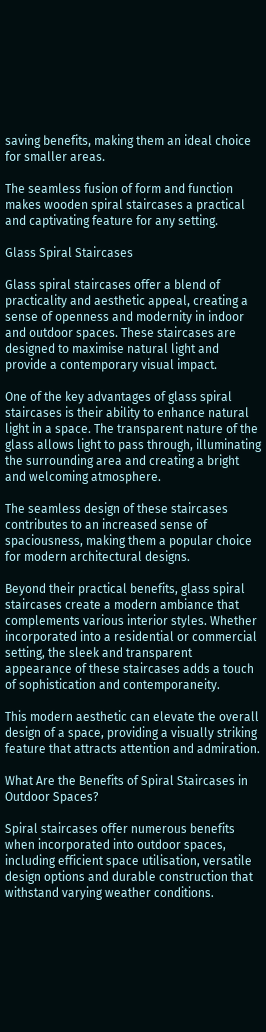saving benefits, making them an ideal choice for smaller areas.

The seamless fusion of form and function makes wooden spiral staircases a practical and captivating feature for any setting.

Glass Spiral Staircases

Glass spiral staircases offer a blend of practicality and aesthetic appeal, creating a sense of openness and modernity in indoor and outdoor spaces. These staircases are designed to maximise natural light and provide a contemporary visual impact.

One of the key advantages of glass spiral staircases is their ability to enhance natural light in a space. The transparent nature of the glass allows light to pass through, illuminating the surrounding area and creating a bright and welcoming atmosphere.

The seamless design of these staircases contributes to an increased sense of spaciousness, making them a popular choice for modern architectural designs.

Beyond their practical benefits, glass spiral staircases create a modern ambiance that complements various interior styles. Whether incorporated into a residential or commercial setting, the sleek and transparent appearance of these staircases adds a touch of sophistication and contemporaneity.

This modern aesthetic can elevate the overall design of a space, providing a visually striking feature that attracts attention and admiration.

What Are the Benefits of Spiral Staircases in Outdoor Spaces?

Spiral staircases offer numerous benefits when incorporated into outdoor spaces, including efficient space utilisation, versatile design options and durable construction that withstand varying weather conditions.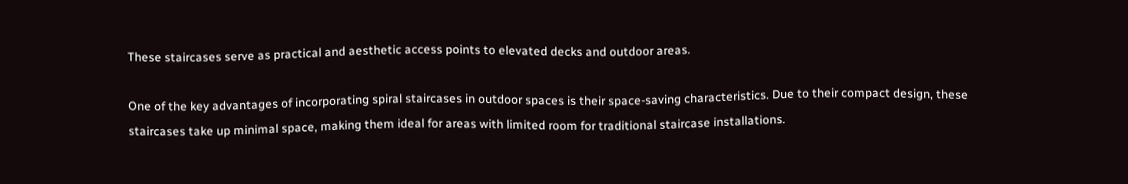These staircases serve as practical and aesthetic access points to elevated decks and outdoor areas.

One of the key advantages of incorporating spiral staircases in outdoor spaces is their space-saving characteristics. Due to their compact design, these staircases take up minimal space, making them ideal for areas with limited room for traditional staircase installations.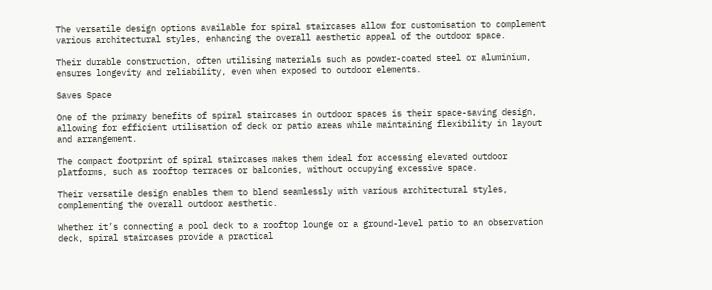The versatile design options available for spiral staircases allow for customisation to complement various architectural styles, enhancing the overall aesthetic appeal of the outdoor space.

Their durable construction, often utilising materials such as powder-coated steel or aluminium, ensures longevity and reliability, even when exposed to outdoor elements.

Saves Space

One of the primary benefits of spiral staircases in outdoor spaces is their space-saving design, allowing for efficient utilisation of deck or patio areas while maintaining flexibility in layout and arrangement.

The compact footprint of spiral staircases makes them ideal for accessing elevated outdoor platforms, such as rooftop terraces or balconies, without occupying excessive space.

Their versatile design enables them to blend seamlessly with various architectural styles, complementing the overall outdoor aesthetic.

Whether it’s connecting a pool deck to a rooftop lounge or a ground-level patio to an observation deck, spiral staircases provide a practical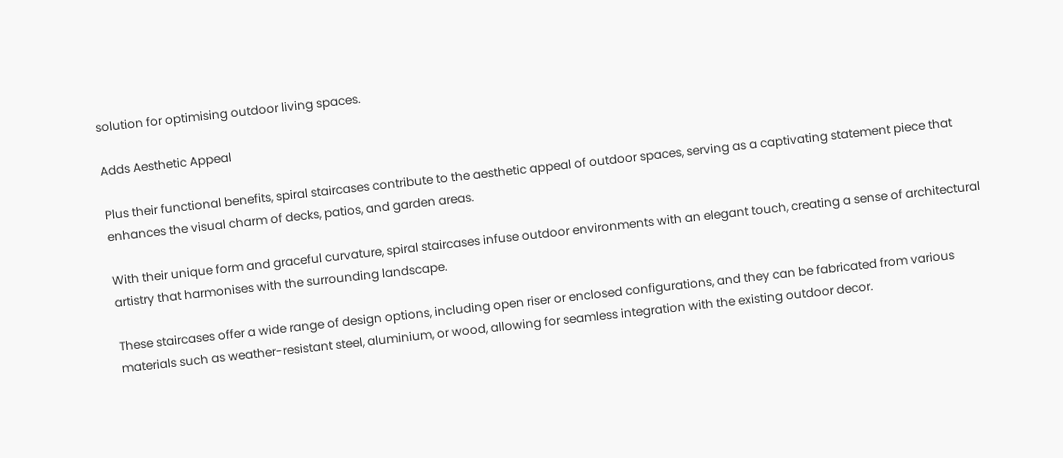solution for optimising outdoor living spaces.

Adds Aesthetic Appeal

Plus their functional benefits, spiral staircases contribute to the aesthetic appeal of outdoor spaces, serving as a captivating statement piece that enhances the visual charm of decks, patios, and garden areas.

With their unique form and graceful curvature, spiral staircases infuse outdoor environments with an elegant touch, creating a sense of architectural artistry that harmonises with the surrounding landscape.

These staircases offer a wide range of design options, including open riser or enclosed configurations, and they can be fabricated from various materials such as weather-resistant steel, aluminium, or wood, allowing for seamless integration with the existing outdoor decor.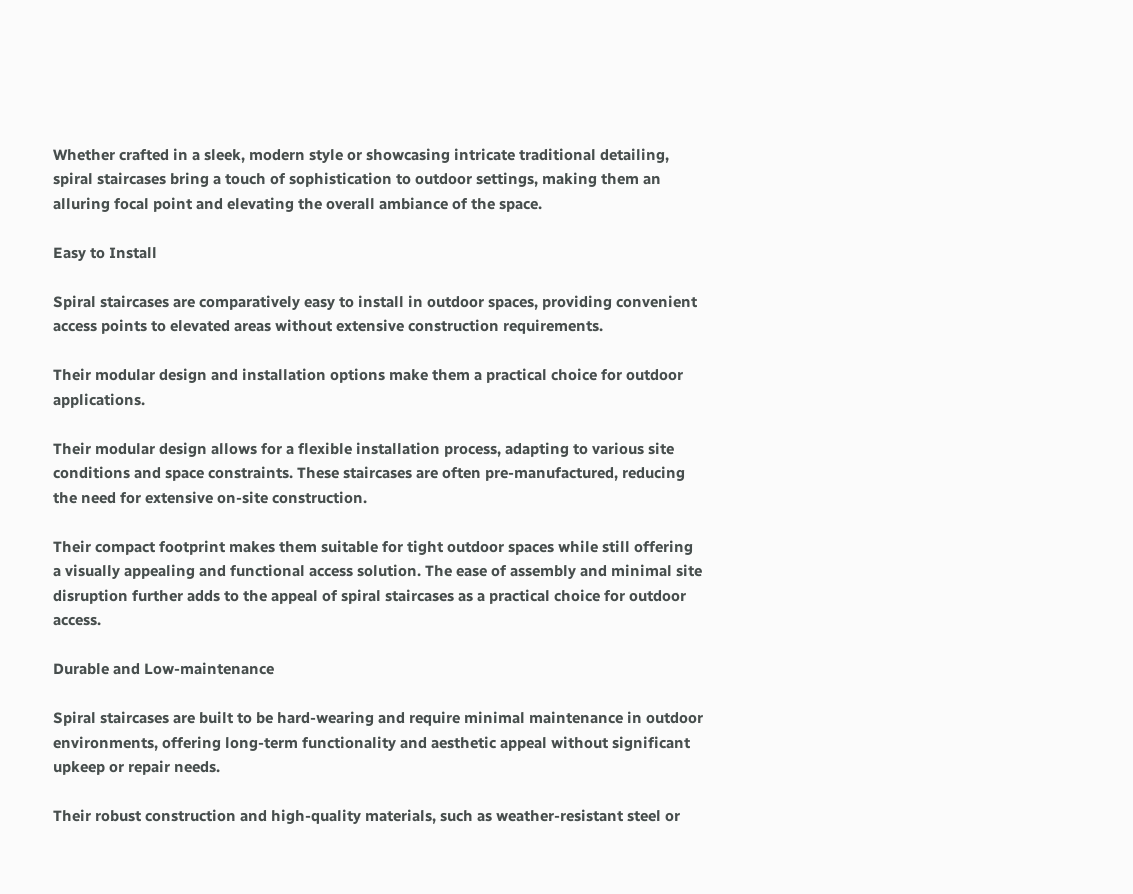Whether crafted in a sleek, modern style or showcasing intricate traditional detailing, spiral staircases bring a touch of sophistication to outdoor settings, making them an alluring focal point and elevating the overall ambiance of the space.

Easy to Install

Spiral staircases are comparatively easy to install in outdoor spaces, providing convenient access points to elevated areas without extensive construction requirements.

Their modular design and installation options make them a practical choice for outdoor applications.

Their modular design allows for a flexible installation process, adapting to various site conditions and space constraints. These staircases are often pre-manufactured, reducing the need for extensive on-site construction.

Their compact footprint makes them suitable for tight outdoor spaces while still offering a visually appealing and functional access solution. The ease of assembly and minimal site disruption further adds to the appeal of spiral staircases as a practical choice for outdoor access.

Durable and Low-maintenance

Spiral staircases are built to be hard-wearing and require minimal maintenance in outdoor environments, offering long-term functionality and aesthetic appeal without significant upkeep or repair needs.

Their robust construction and high-quality materials, such as weather-resistant steel or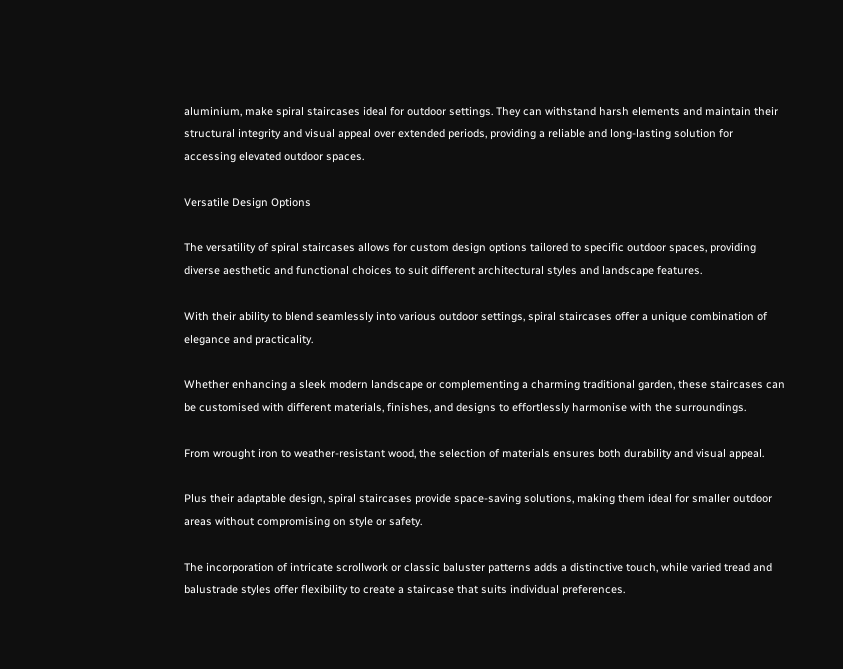aluminium, make spiral staircases ideal for outdoor settings. They can withstand harsh elements and maintain their structural integrity and visual appeal over extended periods, providing a reliable and long-lasting solution for accessing elevated outdoor spaces.

Versatile Design Options

The versatility of spiral staircases allows for custom design options tailored to specific outdoor spaces, providing diverse aesthetic and functional choices to suit different architectural styles and landscape features.

With their ability to blend seamlessly into various outdoor settings, spiral staircases offer a unique combination of elegance and practicality.

Whether enhancing a sleek modern landscape or complementing a charming traditional garden, these staircases can be customised with different materials, finishes, and designs to effortlessly harmonise with the surroundings.

From wrought iron to weather-resistant wood, the selection of materials ensures both durability and visual appeal.

Plus their adaptable design, spiral staircases provide space-saving solutions, making them ideal for smaller outdoor areas without compromising on style or safety.

The incorporation of intricate scrollwork or classic baluster patterns adds a distinctive touch, while varied tread and balustrade styles offer flexibility to create a staircase that suits individual preferences.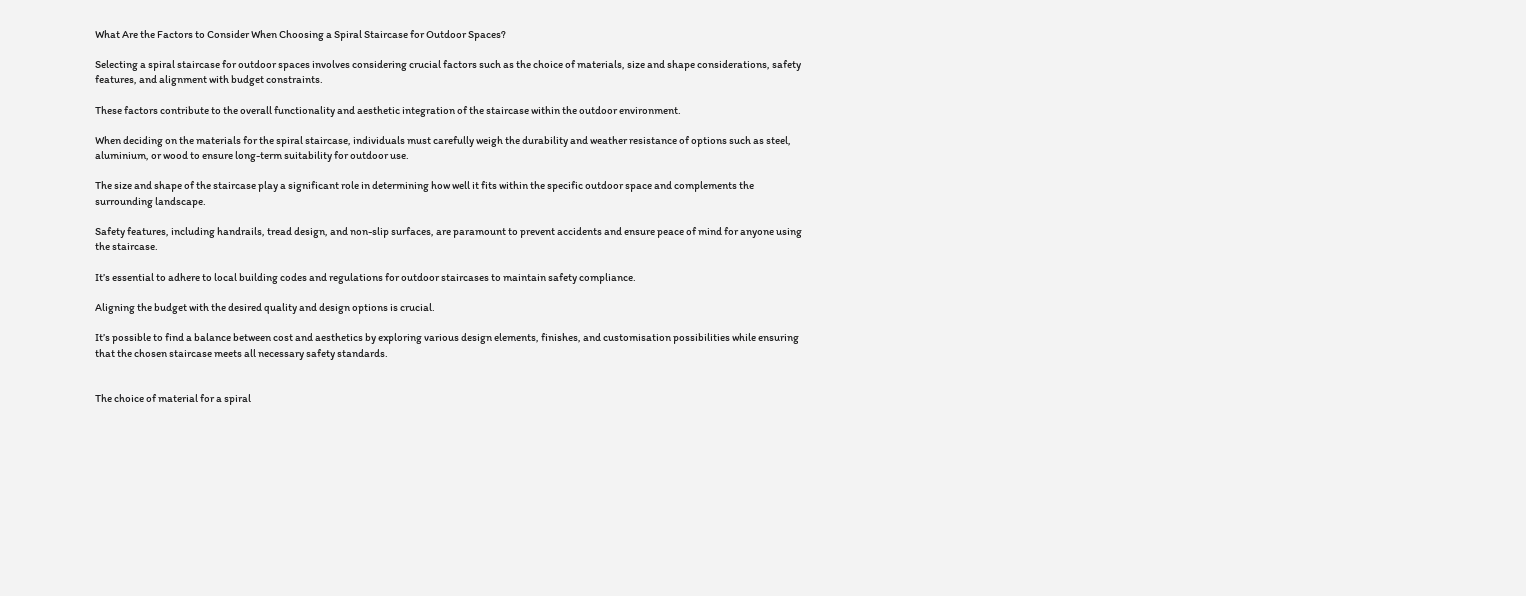What Are the Factors to Consider When Choosing a Spiral Staircase for Outdoor Spaces?

Selecting a spiral staircase for outdoor spaces involves considering crucial factors such as the choice of materials, size and shape considerations, safety features, and alignment with budget constraints.

These factors contribute to the overall functionality and aesthetic integration of the staircase within the outdoor environment.

When deciding on the materials for the spiral staircase, individuals must carefully weigh the durability and weather resistance of options such as steel, aluminium, or wood to ensure long-term suitability for outdoor use.

The size and shape of the staircase play a significant role in determining how well it fits within the specific outdoor space and complements the surrounding landscape.

Safety features, including handrails, tread design, and non-slip surfaces, are paramount to prevent accidents and ensure peace of mind for anyone using the staircase.

It’s essential to adhere to local building codes and regulations for outdoor staircases to maintain safety compliance.

Aligning the budget with the desired quality and design options is crucial.

It’s possible to find a balance between cost and aesthetics by exploring various design elements, finishes, and customisation possibilities while ensuring that the chosen staircase meets all necessary safety standards.


The choice of material for a spiral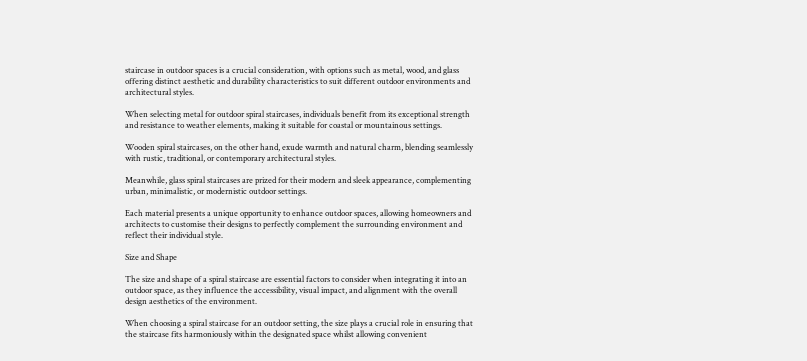staircase in outdoor spaces is a crucial consideration, with options such as metal, wood, and glass offering distinct aesthetic and durability characteristics to suit different outdoor environments and architectural styles.

When selecting metal for outdoor spiral staircases, individuals benefit from its exceptional strength and resistance to weather elements, making it suitable for coastal or mountainous settings.

Wooden spiral staircases, on the other hand, exude warmth and natural charm, blending seamlessly with rustic, traditional, or contemporary architectural styles.

Meanwhile, glass spiral staircases are prized for their modern and sleek appearance, complementing urban, minimalistic, or modernistic outdoor settings.

Each material presents a unique opportunity to enhance outdoor spaces, allowing homeowners and architects to customise their designs to perfectly complement the surrounding environment and reflect their individual style.

Size and Shape

The size and shape of a spiral staircase are essential factors to consider when integrating it into an outdoor space, as they influence the accessibility, visual impact, and alignment with the overall design aesthetics of the environment.

When choosing a spiral staircase for an outdoor setting, the size plays a crucial role in ensuring that the staircase fits harmoniously within the designated space whilst allowing convenient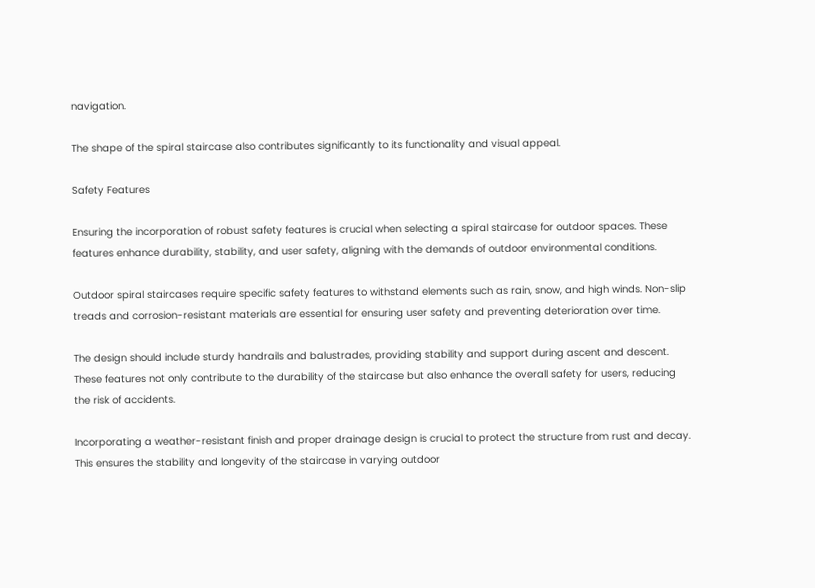navigation.

The shape of the spiral staircase also contributes significantly to its functionality and visual appeal.

Safety Features

Ensuring the incorporation of robust safety features is crucial when selecting a spiral staircase for outdoor spaces. These features enhance durability, stability, and user safety, aligning with the demands of outdoor environmental conditions.

Outdoor spiral staircases require specific safety features to withstand elements such as rain, snow, and high winds. Non-slip treads and corrosion-resistant materials are essential for ensuring user safety and preventing deterioration over time.

The design should include sturdy handrails and balustrades, providing stability and support during ascent and descent. These features not only contribute to the durability of the staircase but also enhance the overall safety for users, reducing the risk of accidents.

Incorporating a weather-resistant finish and proper drainage design is crucial to protect the structure from rust and decay. This ensures the stability and longevity of the staircase in varying outdoor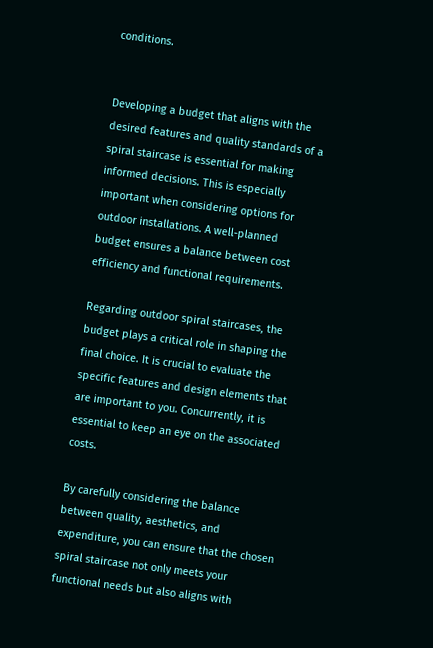conditions.


Developing a budget that aligns with the desired features and quality standards of a spiral staircase is essential for making informed decisions. This is especially important when considering options for outdoor installations. A well-planned budget ensures a balance between cost efficiency and functional requirements.

Regarding outdoor spiral staircases, the budget plays a critical role in shaping the final choice. It is crucial to evaluate the specific features and design elements that are important to you. Concurrently, it is essential to keep an eye on the associated costs.

By carefully considering the balance between quality, aesthetics, and expenditure, you can ensure that the chosen spiral staircase not only meets your functional needs but also aligns with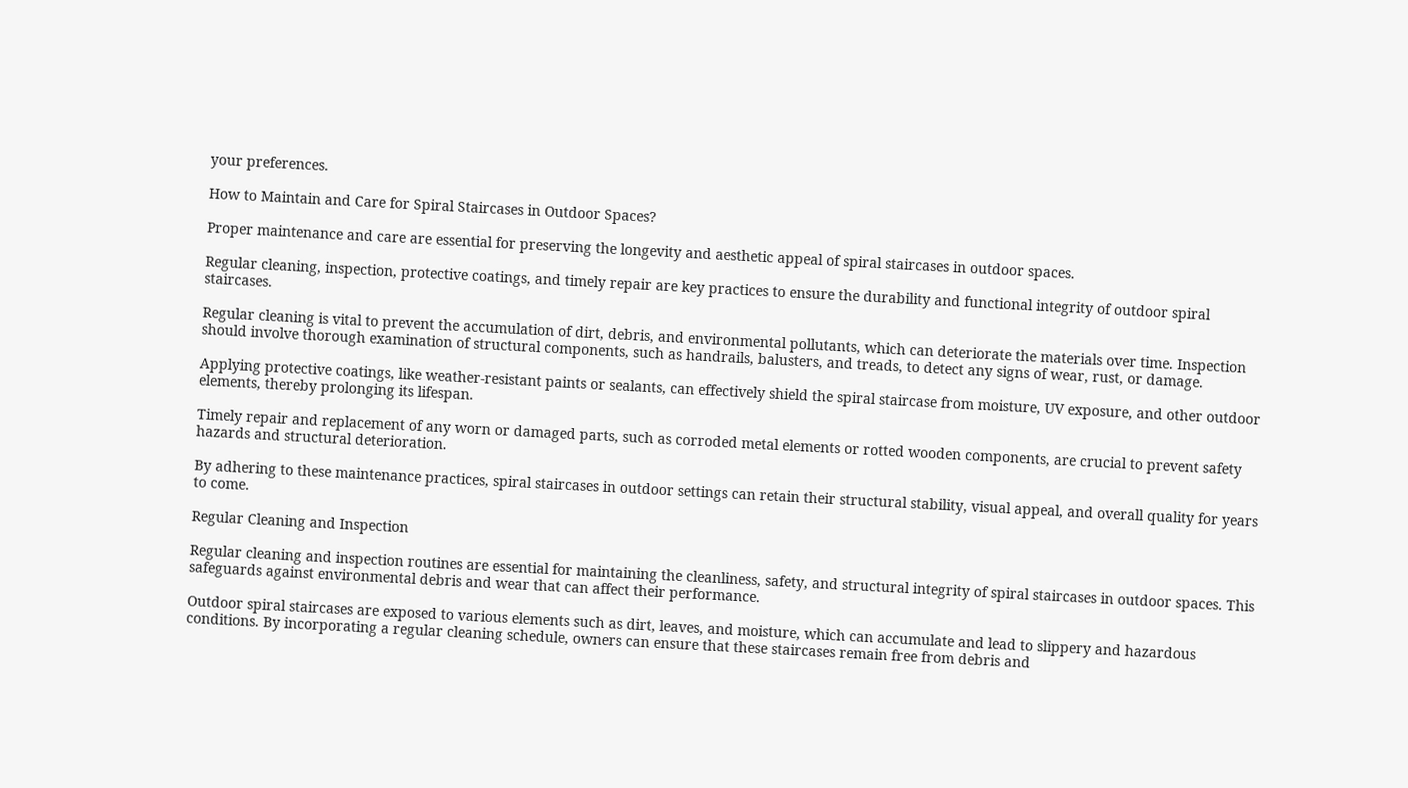your preferences.

How to Maintain and Care for Spiral Staircases in Outdoor Spaces?

Proper maintenance and care are essential for preserving the longevity and aesthetic appeal of spiral staircases in outdoor spaces.

Regular cleaning, inspection, protective coatings, and timely repair are key practices to ensure the durability and functional integrity of outdoor spiral staircases.

Regular cleaning is vital to prevent the accumulation of dirt, debris, and environmental pollutants, which can deteriorate the materials over time. Inspection should involve thorough examination of structural components, such as handrails, balusters, and treads, to detect any signs of wear, rust, or damage.

Applying protective coatings, like weather-resistant paints or sealants, can effectively shield the spiral staircase from moisture, UV exposure, and other outdoor elements, thereby prolonging its lifespan.

Timely repair and replacement of any worn or damaged parts, such as corroded metal elements or rotted wooden components, are crucial to prevent safety hazards and structural deterioration.

By adhering to these maintenance practices, spiral staircases in outdoor settings can retain their structural stability, visual appeal, and overall quality for years to come.

Regular Cleaning and Inspection

Regular cleaning and inspection routines are essential for maintaining the cleanliness, safety, and structural integrity of spiral staircases in outdoor spaces. This safeguards against environmental debris and wear that can affect their performance.

Outdoor spiral staircases are exposed to various elements such as dirt, leaves, and moisture, which can accumulate and lead to slippery and hazardous conditions. By incorporating a regular cleaning schedule, owners can ensure that these staircases remain free from debris and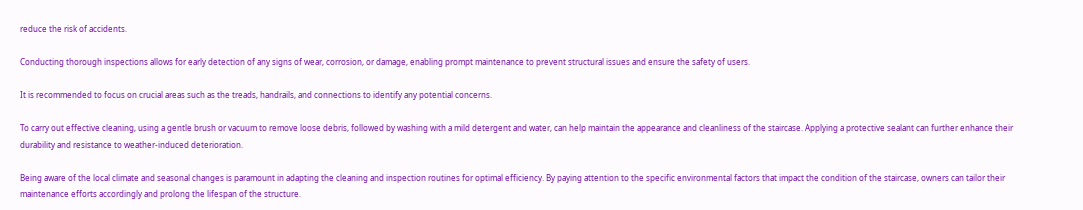reduce the risk of accidents.

Conducting thorough inspections allows for early detection of any signs of wear, corrosion, or damage, enabling prompt maintenance to prevent structural issues and ensure the safety of users.

It is recommended to focus on crucial areas such as the treads, handrails, and connections to identify any potential concerns.

To carry out effective cleaning, using a gentle brush or vacuum to remove loose debris, followed by washing with a mild detergent and water, can help maintain the appearance and cleanliness of the staircase. Applying a protective sealant can further enhance their durability and resistance to weather-induced deterioration.

Being aware of the local climate and seasonal changes is paramount in adapting the cleaning and inspection routines for optimal efficiency. By paying attention to the specific environmental factors that impact the condition of the staircase, owners can tailor their maintenance efforts accordingly and prolong the lifespan of the structure.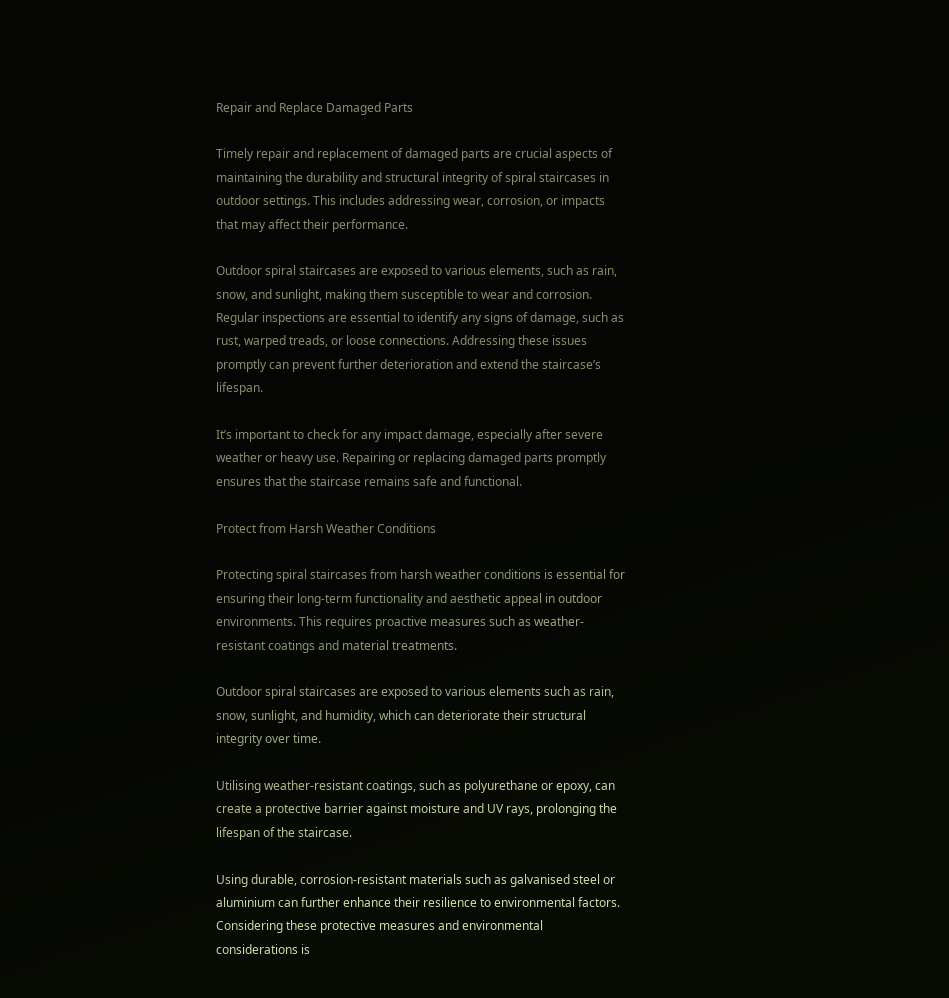Repair and Replace Damaged Parts

Timely repair and replacement of damaged parts are crucial aspects of maintaining the durability and structural integrity of spiral staircases in outdoor settings. This includes addressing wear, corrosion, or impacts that may affect their performance.

Outdoor spiral staircases are exposed to various elements, such as rain, snow, and sunlight, making them susceptible to wear and corrosion. Regular inspections are essential to identify any signs of damage, such as rust, warped treads, or loose connections. Addressing these issues promptly can prevent further deterioration and extend the staircase’s lifespan.

It’s important to check for any impact damage, especially after severe weather or heavy use. Repairing or replacing damaged parts promptly ensures that the staircase remains safe and functional.

Protect from Harsh Weather Conditions

Protecting spiral staircases from harsh weather conditions is essential for ensuring their long-term functionality and aesthetic appeal in outdoor environments. This requires proactive measures such as weather-resistant coatings and material treatments.

Outdoor spiral staircases are exposed to various elements such as rain, snow, sunlight, and humidity, which can deteriorate their structural integrity over time.

Utilising weather-resistant coatings, such as polyurethane or epoxy, can create a protective barrier against moisture and UV rays, prolonging the lifespan of the staircase.

Using durable, corrosion-resistant materials such as galvanised steel or aluminium can further enhance their resilience to environmental factors. Considering these protective measures and environmental considerations is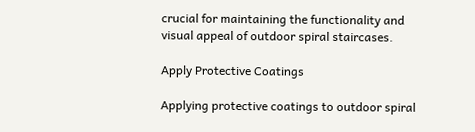crucial for maintaining the functionality and visual appeal of outdoor spiral staircases.

Apply Protective Coatings

Applying protective coatings to outdoor spiral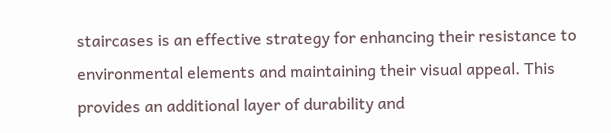staircases is an effective strategy for enhancing their resistance to environmental elements and maintaining their visual appeal. This provides an additional layer of durability and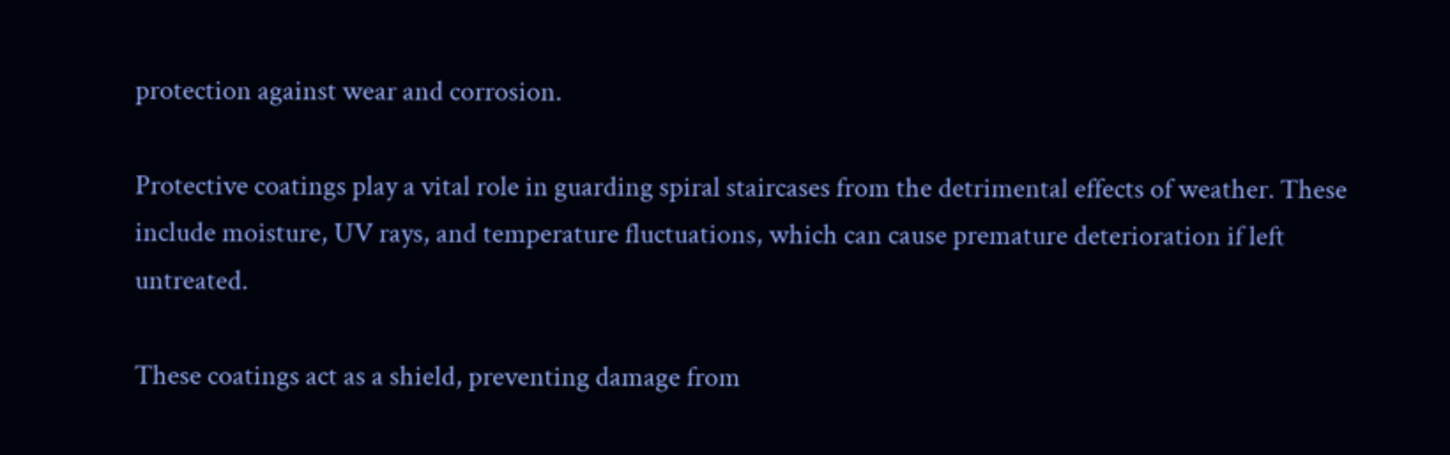protection against wear and corrosion.

Protective coatings play a vital role in guarding spiral staircases from the detrimental effects of weather. These include moisture, UV rays, and temperature fluctuations, which can cause premature deterioration if left untreated.

These coatings act as a shield, preventing damage from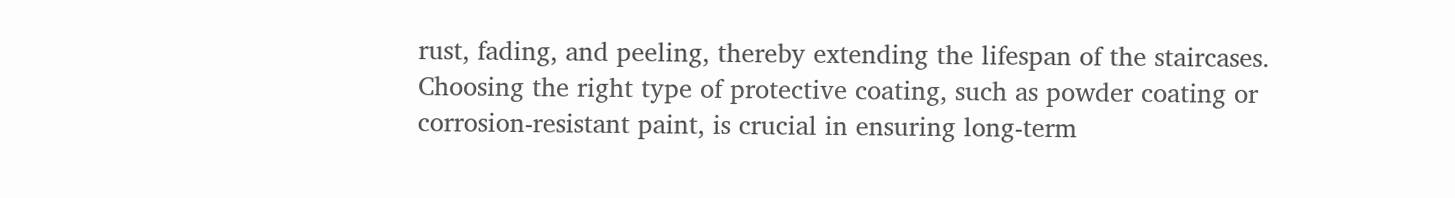rust, fading, and peeling, thereby extending the lifespan of the staircases. Choosing the right type of protective coating, such as powder coating or corrosion-resistant paint, is crucial in ensuring long-term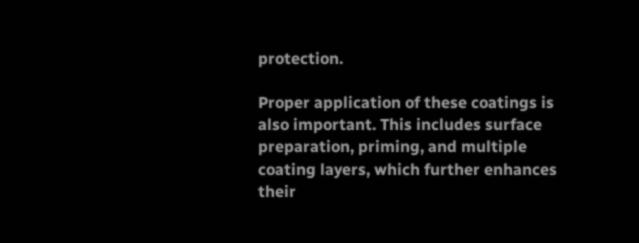protection.

Proper application of these coatings is also important. This includes surface preparation, priming, and multiple coating layers, which further enhances their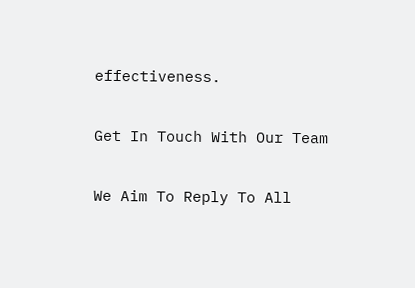effectiveness.

Get In Touch With Our Team

We Aim To Reply To All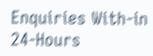Enquiries With-in 24-Hours